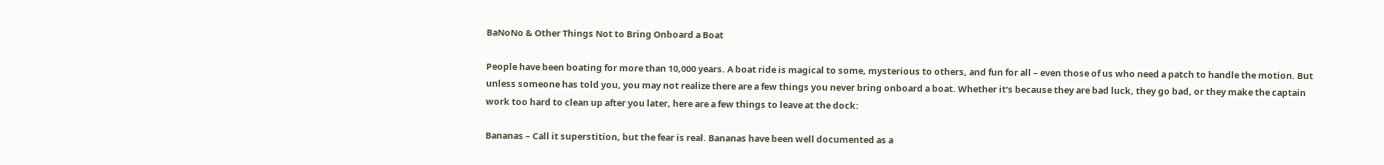BaNoNo & Other Things Not to Bring Onboard a Boat

People have been boating for more than 10,000 years. A boat ride is magical to some, mysterious to others, and fun for all – even those of us who need a patch to handle the motion. But unless someone has told you, you may not realize there are a few things you never bring onboard a boat. Whether it’s because they are bad luck, they go bad, or they make the captain work too hard to clean up after you later, here are a few things to leave at the dock:

Bananas – Call it superstition, but the fear is real. Bananas have been well documented as a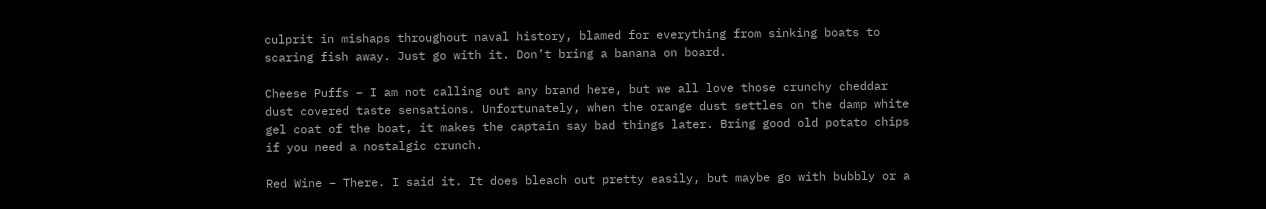culprit in mishaps throughout naval history, blamed for everything from sinking boats to scaring fish away. Just go with it. Don’t bring a banana on board.

Cheese Puffs – I am not calling out any brand here, but we all love those crunchy cheddar dust covered taste sensations. Unfortunately, when the orange dust settles on the damp white gel coat of the boat, it makes the captain say bad things later. Bring good old potato chips if you need a nostalgic crunch.

Red Wine – There. I said it. It does bleach out pretty easily, but maybe go with bubbly or a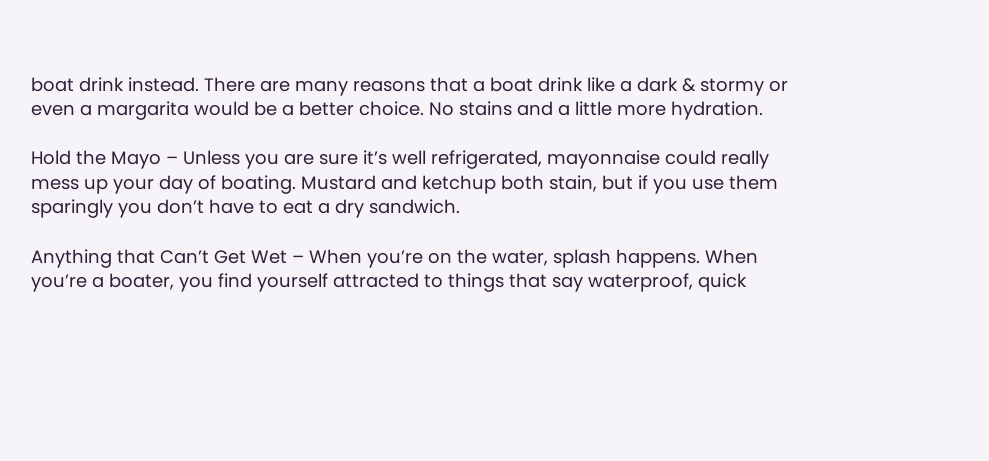boat drink instead. There are many reasons that a boat drink like a dark & stormy or even a margarita would be a better choice. No stains and a little more hydration.

Hold the Mayo – Unless you are sure it’s well refrigerated, mayonnaise could really mess up your day of boating. Mustard and ketchup both stain, but if you use them sparingly you don’t have to eat a dry sandwich.

Anything that Can’t Get Wet – When you’re on the water, splash happens. When you’re a boater, you find yourself attracted to things that say waterproof, quick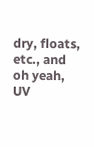dry, floats, etc., and oh yeah, UV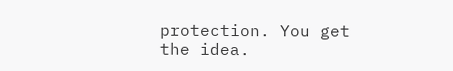protection. You get the idea.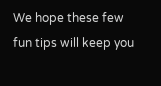We hope these few fun tips will keep you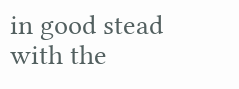in good stead with the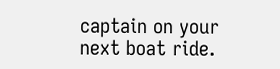captain on your next boat ride.